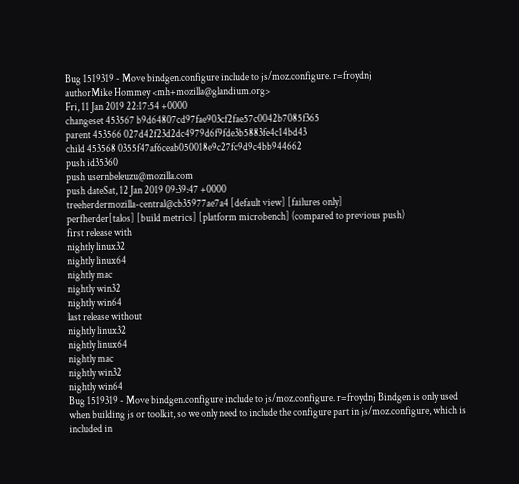Bug 1519319 - Move bindgen.configure include to js/moz.configure. r=froydnj
authorMike Hommey <mh+mozilla@glandium.org>
Fri, 11 Jan 2019 22:17:54 +0000
changeset 453567 b9d64807cd97fae903cf2fae57c0042b7085f365
parent 453566 027d42f23d2dc4979d6f9fde3b5883fe4c14bd43
child 453568 0355f47af6ceab050018e9c27fc9d9c4bb944662
push id35360
push usernbeleuzu@mozilla.com
push dateSat, 12 Jan 2019 09:39:47 +0000
treeherdermozilla-central@cb35977ae7a4 [default view] [failures only]
perfherder[talos] [build metrics] [platform microbench] (compared to previous push)
first release with
nightly linux32
nightly linux64
nightly mac
nightly win32
nightly win64
last release without
nightly linux32
nightly linux64
nightly mac
nightly win32
nightly win64
Bug 1519319 - Move bindgen.configure include to js/moz.configure. r=froydnj Bindgen is only used when building js or toolkit, so we only need to include the configure part in js/moz.configure, which is included in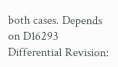both cases. Depends on D16293 Differential Revision: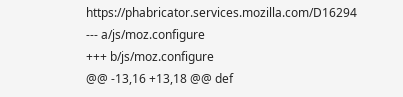https://phabricator.services.mozilla.com/D16294
--- a/js/moz.configure
+++ b/js/moz.configure
@@ -13,16 +13,18 @@ def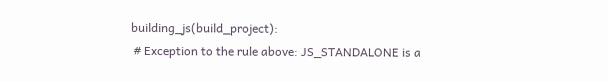building_js(build_project):
 # Exception to the rule above: JS_STANDALONE is a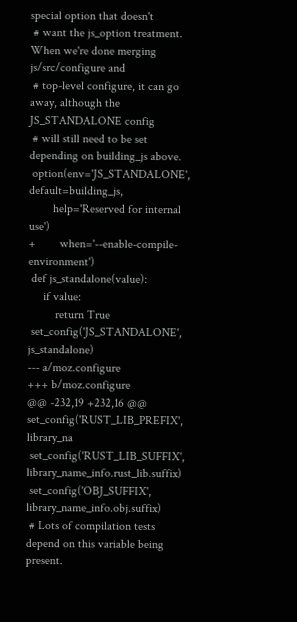special option that doesn't
 # want the js_option treatment. When we're done merging js/src/configure and
 # top-level configure, it can go away, although the JS_STANDALONE config
 # will still need to be set depending on building_js above.
 option(env='JS_STANDALONE', default=building_js,
        help='Reserved for internal use')
+        when='--enable-compile-environment')
 def js_standalone(value):
     if value:
         return True
 set_config('JS_STANDALONE', js_standalone)
--- a/moz.configure
+++ b/moz.configure
@@ -232,19 +232,16 @@ set_config('RUST_LIB_PREFIX', library_na
 set_config('RUST_LIB_SUFFIX', library_name_info.rust_lib.suffix)
 set_config('OBJ_SUFFIX', library_name_info.obj.suffix)
 # Lots of compilation tests depend on this variable being present.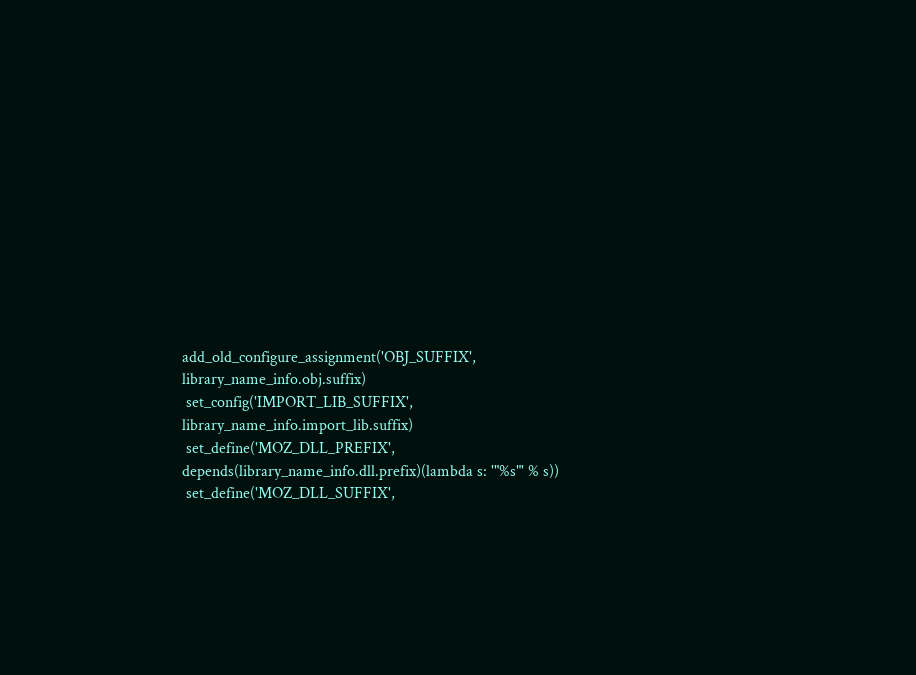add_old_configure_assignment('OBJ_SUFFIX', library_name_info.obj.suffix)
 set_config('IMPORT_LIB_SUFFIX', library_name_info.import_lib.suffix)
 set_define('MOZ_DLL_PREFIX', depends(library_name_info.dll.prefix)(lambda s: '"%s"' % s))
 set_define('MOZ_DLL_SUFFIX',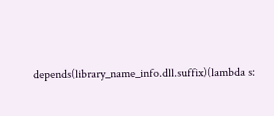depends(library_name_info.dll.suffix)(lambda s: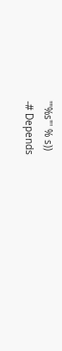'"%s"' % s))
-# Depends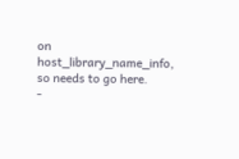on host_library_name_info, so needs to go here.
-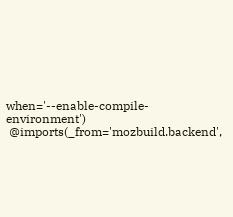when='--enable-compile-environment')
 @imports(_from='mozbuild.backend',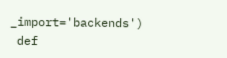_import='backends')
 def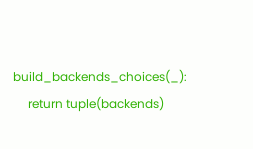build_backends_choices(_):
     return tuple(backends)